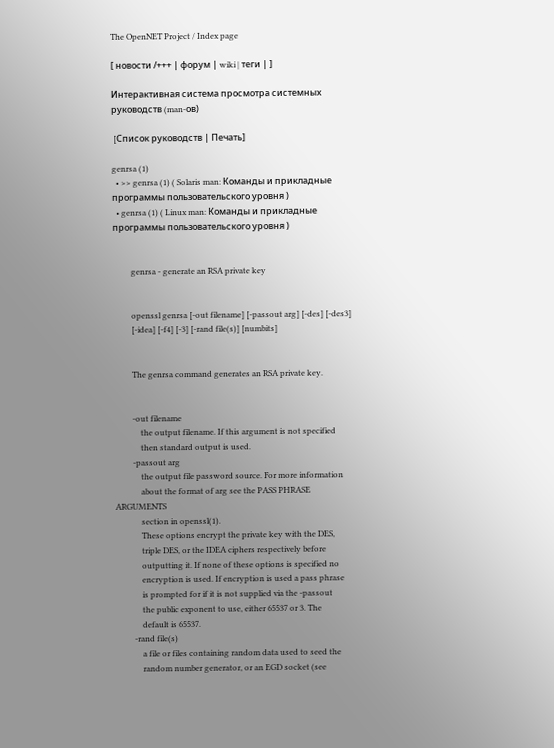The OpenNET Project / Index page

[ новости /+++ | форум | wiki | теги | ]

Интерактивная система просмотра системных руководств (man-ов)

 [Cписок руководств | Печать]

genrsa (1)
  • >> genrsa (1) ( Solaris man: Команды и прикладные программы пользовательского уровня )
  • genrsa (1) ( Linux man: Команды и прикладные программы пользовательского уровня )


         genrsa - generate an RSA private key


         openssl genrsa [-out filename] [-passout arg] [-des] [-des3]
         [-idea] [-f4] [-3] [-rand file(s)] [numbits]


         The genrsa command generates an RSA private key.


         -out filename
             the output filename. If this argument is not specified
             then standard output is used.
         -passout arg
             the output file password source. For more information
             about the format of arg see the PASS PHRASE ARGUMENTS
             section in openssl(1).
             These options encrypt the private key with the DES,
             triple DES, or the IDEA ciphers respectively before
             outputting it. If none of these options is specified no
             encryption is used. If encryption is used a pass phrase
             is prompted for if it is not supplied via the -passout
             the public exponent to use, either 65537 or 3. The
             default is 65537.
         -rand file(s)
             a file or files containing random data used to seed the
             random number generator, or an EGD socket (see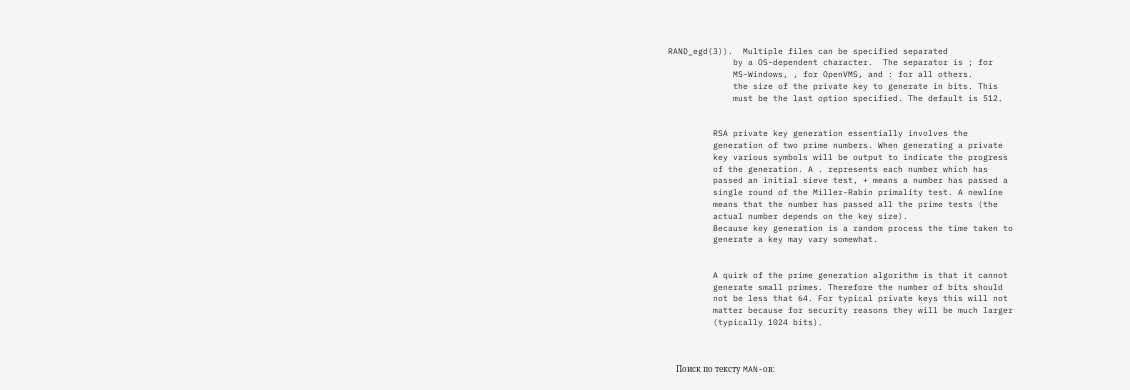RAND_egd(3)).  Multiple files can be specified separated
             by a OS-dependent character.  The separator is ; for
             MS-Windows, , for OpenVMS, and : for all others.
             the size of the private key to generate in bits. This
             must be the last option specified. The default is 512.


         RSA private key generation essentially involves the
         generation of two prime numbers. When generating a private
         key various symbols will be output to indicate the progress
         of the generation. A . represents each number which has
         passed an initial sieve test, + means a number has passed a
         single round of the Miller-Rabin primality test. A newline
         means that the number has passed all the prime tests (the
         actual number depends on the key size).
         Because key generation is a random process the time taken to
         generate a key may vary somewhat.


         A quirk of the prime generation algorithm is that it cannot
         generate small primes. Therefore the number of bits should
         not be less that 64. For typical private keys this will not
         matter because for security reasons they will be much larger
         (typically 1024 bits).



    Поиск по тексту MAN-ов: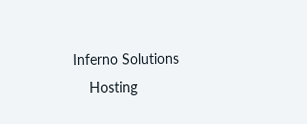Inferno Solutions
    Hosting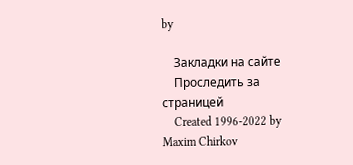by

    Закладки на сайте
    Проследить за страницей
    Created 1996-2022 by Maxim Chirkov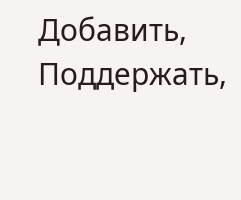Добавить, Поддержать,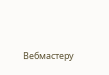Вебмастеру